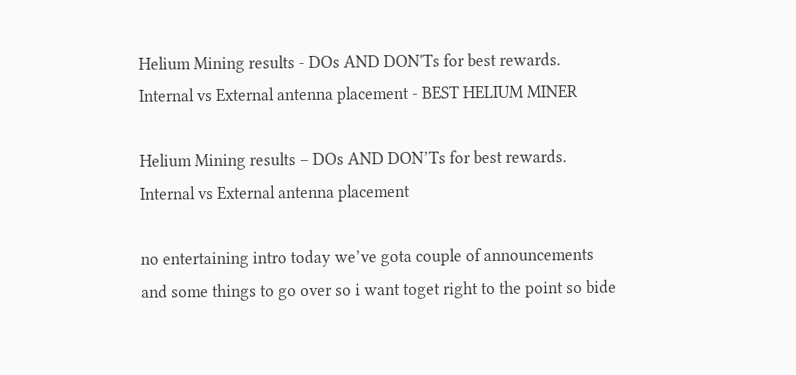Helium Mining results - DOs AND DON'Ts for best rewards. Internal vs External antenna placement - BEST HELIUM MINER

Helium Mining results – DOs AND DON’Ts for best rewards. Internal vs External antenna placement

no entertaining intro today we’ve gota couple of announcements and some things to go over so i want toget right to the point so bide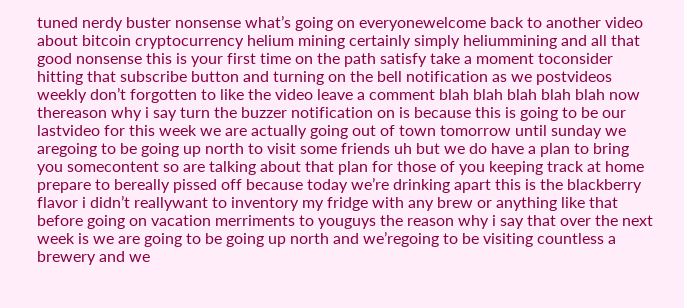tuned nerdy buster nonsense what’s going on everyonewelcome back to another video about bitcoin cryptocurrency helium mining certainly simply heliummining and all that good nonsense this is your first time on the path satisfy take a moment toconsider hitting that subscribe button and turning on the bell notification as we postvideos weekly don’t forgotten to like the video leave a comment blah blah blah blah blah now thereason why i say turn the buzzer notification on is because this is going to be our lastvideo for this week we are actually going out of town tomorrow until sunday we aregoing to be going up north to visit some friends uh but we do have a plan to bring you somecontent so are talking about that plan for those of you keeping track at home prepare to bereally pissed off because today we’re drinking apart this is the blackberry flavor i didn’t reallywant to inventory my fridge with any brew or anything like that before going on vacation merriments to youguys the reason why i say that over the next week is we are going to be going up north and we’regoing to be visiting countless a brewery and we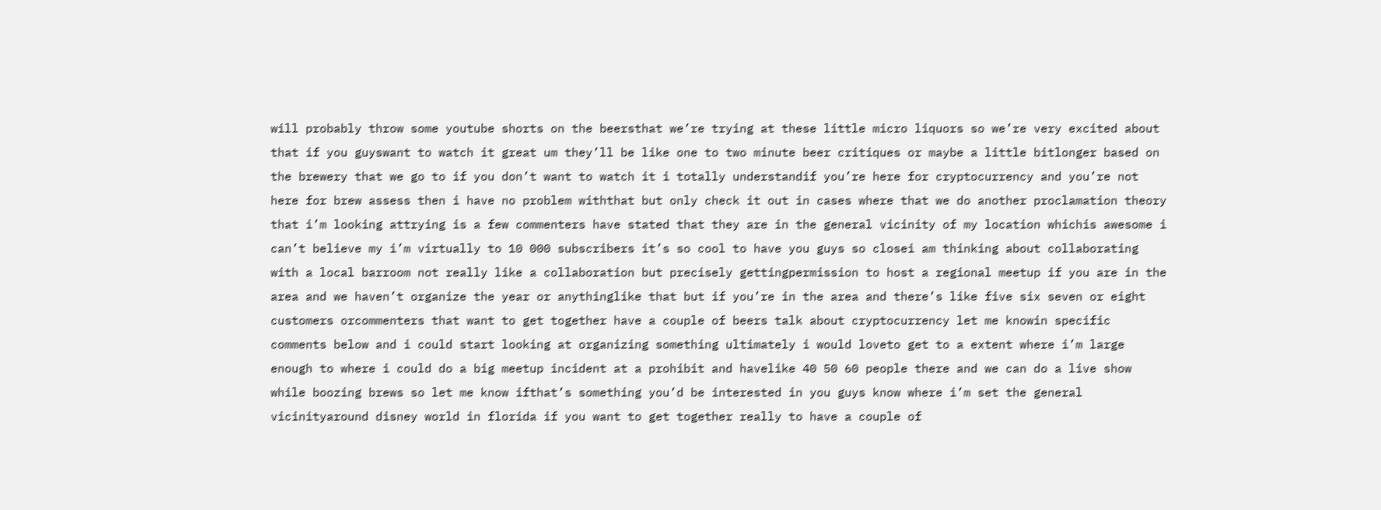will probably throw some youtube shorts on the beersthat we’re trying at these little micro liquors so we’re very excited about that if you guyswant to watch it great um they’ll be like one to two minute beer critiques or maybe a little bitlonger based on the brewery that we go to if you don’t want to watch it i totally understandif you’re here for cryptocurrency and you’re not here for brew assess then i have no problem withthat but only check it out in cases where that we do another proclamation theory that i’m looking attrying is a few commenters have stated that they are in the general vicinity of my location whichis awesome i can’t believe my i’m virtually to 10 000 subscribers it’s so cool to have you guys so closei am thinking about collaborating with a local barroom not really like a collaboration but precisely gettingpermission to host a regional meetup if you are in the area and we haven’t organize the year or anythinglike that but if you’re in the area and there’s like five six seven or eight customers orcommenters that want to get together have a couple of beers talk about cryptocurrency let me knowin specific comments below and i could start looking at organizing something ultimately i would loveto get to a extent where i’m large enough to where i could do a big meetup incident at a prohibit and havelike 40 50 60 people there and we can do a live show while boozing brews so let me know ifthat’s something you’d be interested in you guys know where i’m set the general vicinityaround disney world in florida if you want to get together really to have a couple of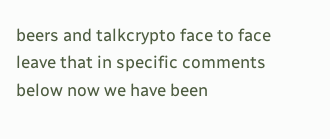beers and talkcrypto face to face leave that in specific comments below now we have been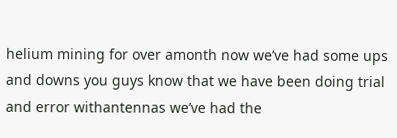helium mining for over amonth now we’ve had some ups and downs you guys know that we have been doing trial and error withantennas we’ve had the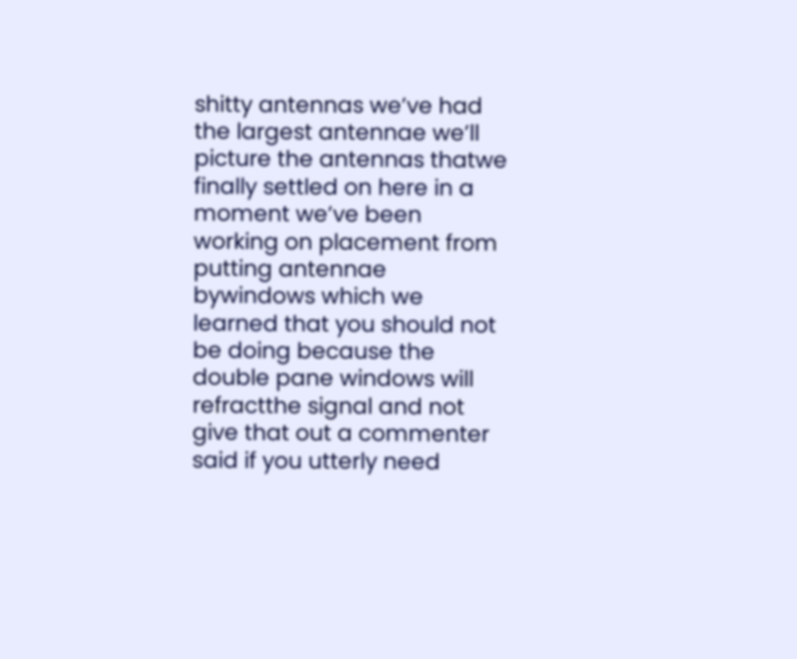shitty antennas we’ve had the largest antennae we’ll picture the antennas thatwe finally settled on here in a moment we’ve been working on placement from putting antennae bywindows which we learned that you should not be doing because the double pane windows will refractthe signal and not give that out a commenter said if you utterly need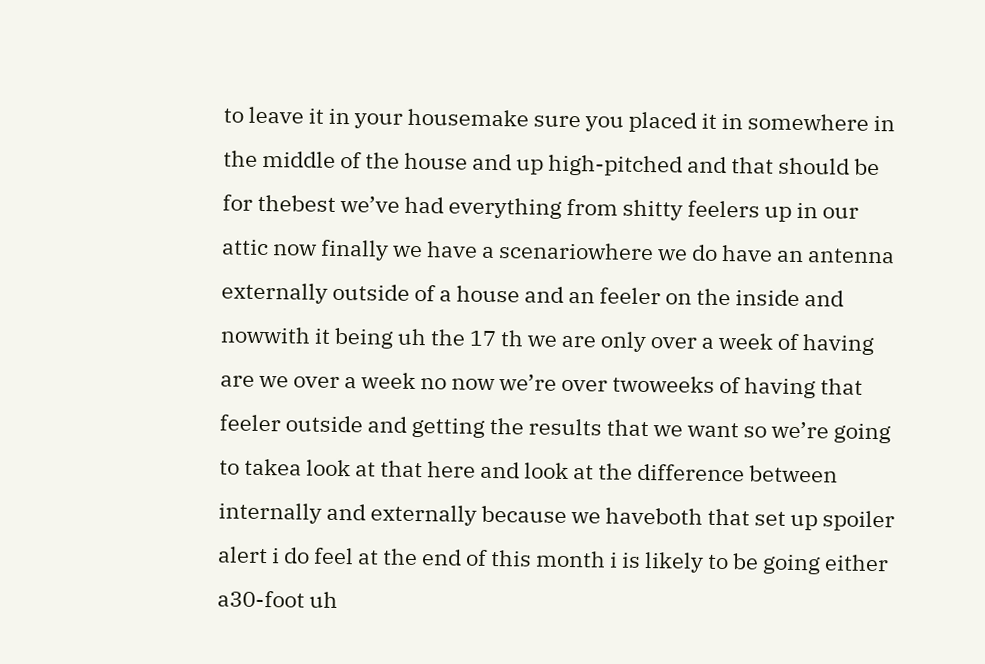to leave it in your housemake sure you placed it in somewhere in the middle of the house and up high-pitched and that should be for thebest we’ve had everything from shitty feelers up in our attic now finally we have a scenariowhere we do have an antenna externally outside of a house and an feeler on the inside and nowwith it being uh the 17 th we are only over a week of having are we over a week no now we’re over twoweeks of having that feeler outside and getting the results that we want so we’re going to takea look at that here and look at the difference between internally and externally because we haveboth that set up spoiler alert i do feel at the end of this month i is likely to be going either a30-foot uh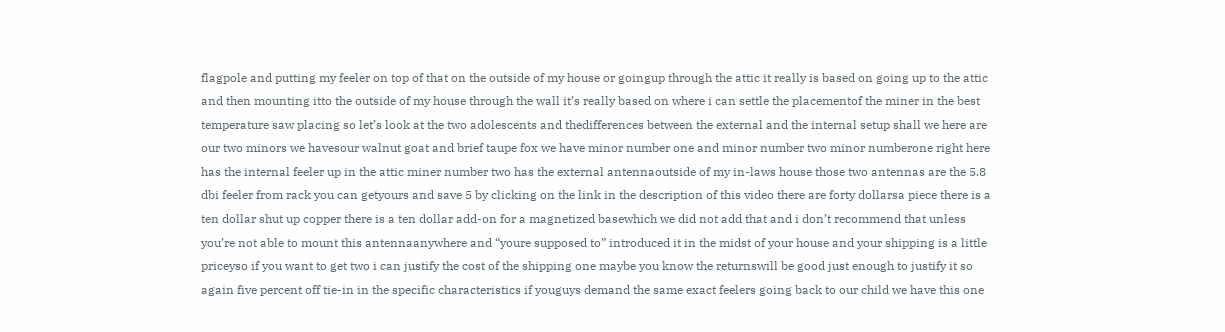flagpole and putting my feeler on top of that on the outside of my house or goingup through the attic it really is based on going up to the attic and then mounting itto the outside of my house through the wall it’s really based on where i can settle the placementof the miner in the best temperature saw placing so let’s look at the two adolescents and thedifferences between the external and the internal setup shall we here are our two minors we havesour walnut goat and brief taupe fox we have minor number one and minor number two minor numberone right here has the internal feeler up in the attic miner number two has the external antennaoutside of my in-laws house those two antennas are the 5.8 dbi feeler from rack you can getyours and save 5 by clicking on the link in the description of this video there are forty dollarsa piece there is a ten dollar shut up copper there is a ten dollar add-on for a magnetized basewhich we did not add that and i don’t recommend that unless you’re not able to mount this antennaanywhere and “youre supposed to” introduced it in the midst of your house and your shipping is a little priceyso if you want to get two i can justify the cost of the shipping one maybe you know the returnswill be good just enough to justify it so again five percent off tie-in in the specific characteristics if youguys demand the same exact feelers going back to our child we have this one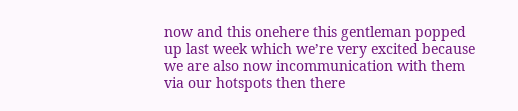now and this onehere this gentleman popped up last week which we’re very excited because we are also now incommunication with them via our hotspots then there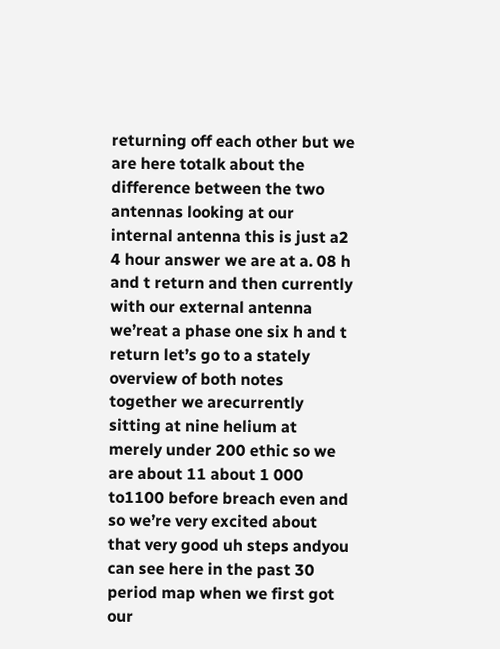returning off each other but we are here totalk about the difference between the two antennas looking at our internal antenna this is just a2 4 hour answer we are at a. 08 h and t return and then currently with our external antenna we’reat a phase one six h and t return let’s go to a stately overview of both notes together we arecurrently sitting at nine helium at merely under 200 ethic so we are about 11 about 1 000 to1100 before breach even and so we’re very excited about that very good uh steps andyou can see here in the past 30 period map when we first got our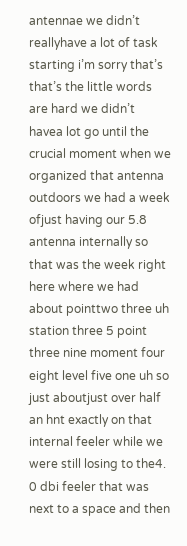antennae we didn’t reallyhave a lot of task starting i’m sorry that’s that’s the little words are hard we didn’t havea lot go until the crucial moment when we organized that antenna outdoors we had a week ofjust having our 5.8 antenna internally so that was the week right here where we had about pointtwo three uh station three 5 point three nine moment four eight level five one uh so just aboutjust over half an hnt exactly on that internal feeler while we were still losing to the4. 0 dbi feeler that was next to a space and then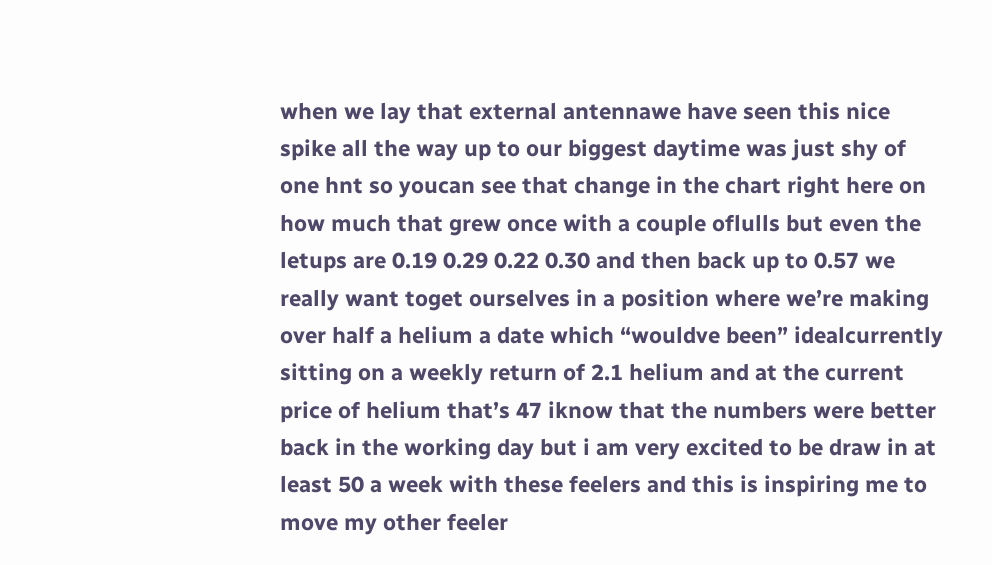when we lay that external antennawe have seen this nice spike all the way up to our biggest daytime was just shy of one hnt so youcan see that change in the chart right here on how much that grew once with a couple oflulls but even the letups are 0.19 0.29 0.22 0.30 and then back up to 0.57 we really want toget ourselves in a position where we’re making over half a helium a date which “wouldve been” idealcurrently sitting on a weekly return of 2.1 helium and at the current price of helium that’s 47 iknow that the numbers were better back in the working day but i am very excited to be draw in at least 50 a week with these feelers and this is inspiring me to move my other feeler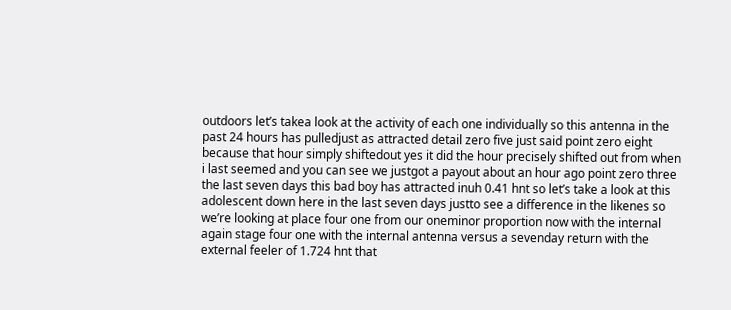outdoors let’s takea look at the activity of each one individually so this antenna in the past 24 hours has pulledjust as attracted detail zero five just said point zero eight because that hour simply shiftedout yes it did the hour precisely shifted out from when i last seemed and you can see we justgot a payout about an hour ago point zero three the last seven days this bad boy has attracted inuh 0.41 hnt so let’s take a look at this adolescent down here in the last seven days justto see a difference in the likenes so we’re looking at place four one from our oneminor proportion now with the internal again stage four one with the internal antenna versus a sevenday return with the external feeler of 1.724 hnt that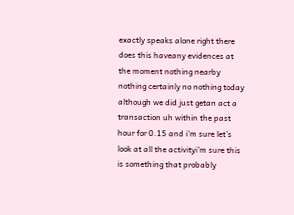exactly speaks alone right there does this haveany evidences at the moment nothing nearby nothing certainly no nothing today although we did just getan act a transaction uh within the past hour for 0.15 and i’m sure let’s look at all the activityi’m sure this is something that probably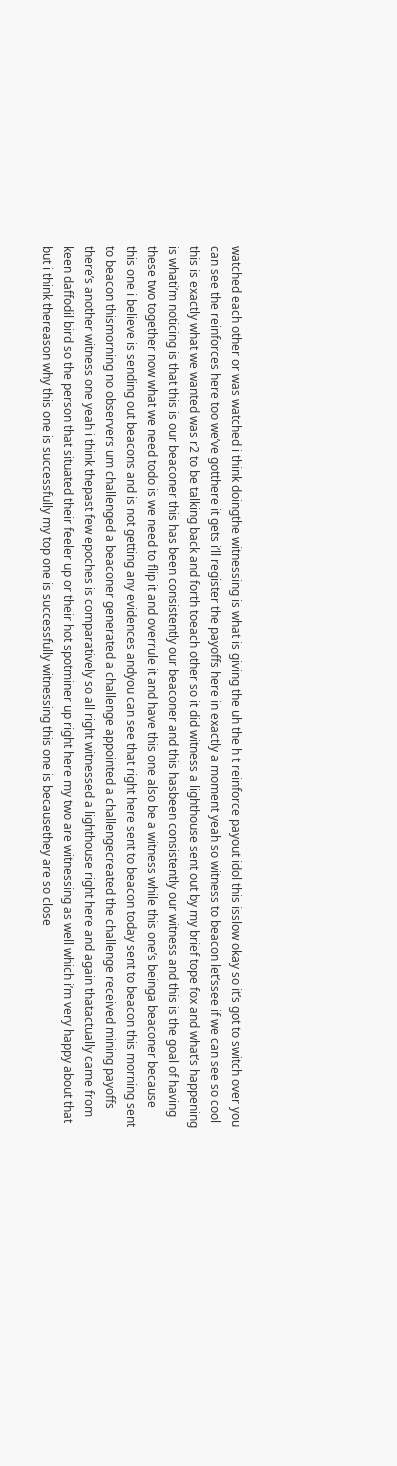watched each other or was watched i think doingthe witnessing is what is giving the uh the h t reinforce payout idol this isslow okay so it’s got to switch over you can see the reinforces here too we’ve gotthere it gets i’ll register the payoffs here in exactly a moment yeah so witness to beacon let’ssee if we can see so cool this is exactly what we wanted was r2 to be talking back and forth toeach other so it did witness a lighthouse sent out by my brief tope fox and what’s happening is whati’m noticing is that this is our beaconer this has been consistently our beaconer and this hasbeen consistently our witness and this is the goal of having these two together now what we need todo is we need to flip it and overrule it and have this one also be a witness while this one’s beinga beaconer because this one i believe is sending out beacons and is not getting any evidences andyou can see that right here sent to beacon today sent to beacon this morning sent to beacon thismorning no observers um challenged a beaconer generated a challenge appointed a challengecreated the challenge received mining payoffs there’s another witness one yeah i think thepast few epoches is comparatively so all right witnessed a lighthouse right here and again thatactually came from keen daffodil bird so the person that situated their feeler up or their hot spotminer up right here my two are witnessing as well which i’m very happy about that but i think thereason why this one is successfully my top one is successfully witnessing this one is becausethey are so close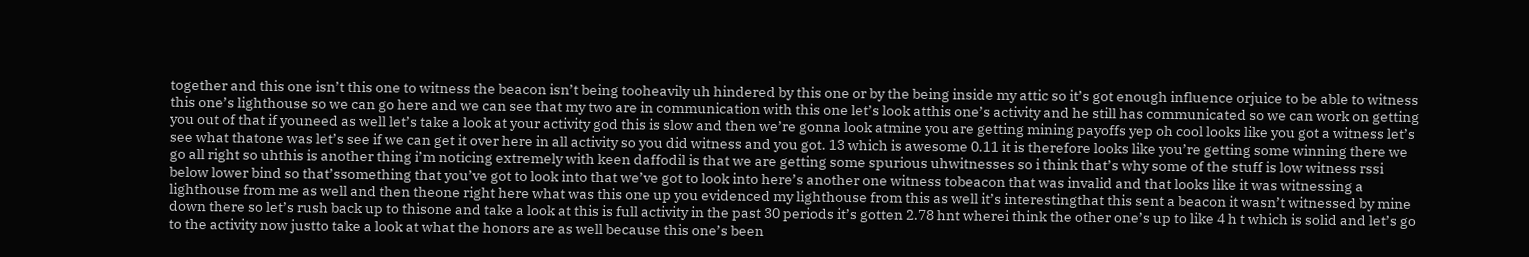together and this one isn’t this one to witness the beacon isn’t being tooheavily uh hindered by this one or by the being inside my attic so it’s got enough influence orjuice to be able to witness this one’s lighthouse so we can go here and we can see that my two are in communication with this one let’s look atthis one’s activity and he still has communicated so we can work on getting you out of that if youneed as well let’s take a look at your activity god this is slow and then we’re gonna look atmine you are getting mining payoffs yep oh cool looks like you got a witness let’s see what thatone was let’s see if we can get it over here in all activity so you did witness and you got. 13 which is awesome 0.11 it is therefore looks like you’re getting some winning there we go all right so uhthis is another thing i’m noticing extremely with keen daffodil is that we are getting some spurious uhwitnesses so i think that’s why some of the stuff is low witness rssi below lower bind so that’ssomething that you’ve got to look into that we’ve got to look into here’s another one witness tobeacon that was invalid and that looks like it was witnessing a lighthouse from me as well and then theone right here what was this one up you evidenced my lighthouse from this as well it’s interestingthat this sent a beacon it wasn’t witnessed by mine down there so let’s rush back up to thisone and take a look at this is full activity in the past 30 periods it’s gotten 2.78 hnt wherei think the other one’s up to like 4 h t which is solid and let’s go to the activity now justto take a look at what the honors are as well because this one’s been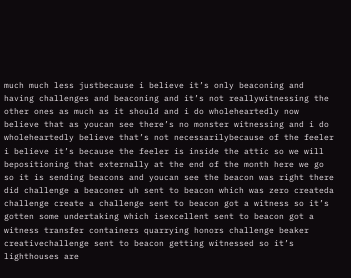much much less justbecause i believe it’s only beaconing and having challenges and beaconing and it’s not reallywitnessing the other ones as much as it should and i do wholeheartedly now believe that as youcan see there’s no monster witnessing and i do wholeheartedly believe that’s not necessarilybecause of the feeler i believe it’s because the feeler is inside the attic so we will bepositioning that externally at the end of the month here we go so it is sending beacons and youcan see the beacon was right there did challenge a beaconer uh sent to beacon which was zero createda challenge create a challenge sent to beacon got a witness so it’s gotten some undertaking which isexcellent sent to beacon got a witness transfer containers quarrying honors challenge beaker creativechallenge sent to beacon getting witnessed so it’s lighthouses are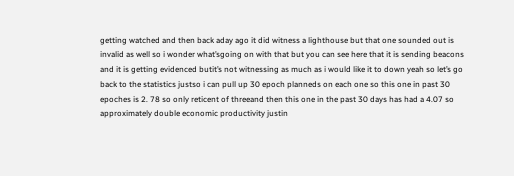getting watched and then back aday ago it did witness a lighthouse but that one sounded out is invalid as well so i wonder what’sgoing on with that but you can see here that it is sending beacons and it is getting evidenced butit’s not witnessing as much as i would like it to down yeah so let’s go back to the statistics justso i can pull up 30 epoch planneds on each one so this one in past 30 epoches is 2. 78 so only reticent of threeand then this one in the past 30 days has had a 4.07 so approximately double economic productivity justin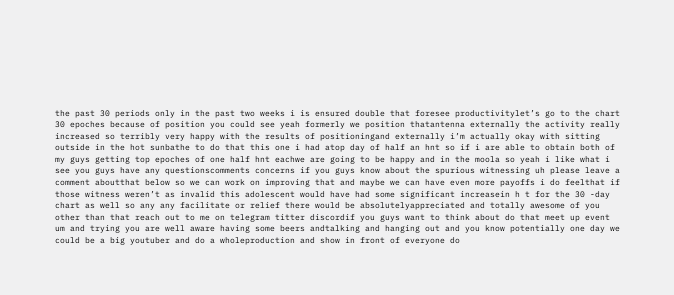the past 30 periods only in the past two weeks i is ensured double that foresee productivitylet’s go to the chart 30 epoches because of position you could see yeah formerly we position thatantenna externally the activity really increased so terribly very happy with the results of positioningand externally i’m actually okay with sitting outside in the hot sunbathe to do that this one i had atop day of half an hnt so if i are able to obtain both of my guys getting top epoches of one half hnt eachwe are going to be happy and in the moola so yeah i like what i see you guys have any questionscomments concerns if you guys know about the spurious witnessing uh please leave a comment aboutthat below so we can work on improving that and maybe we can have even more payoffs i do feelthat if those witness weren’t as invalid this adolescent would have had some significant increasein h t for the 30 -day chart as well so any any facilitate or relief there would be absolutelyappreciated and totally awesome of you other than that reach out to me on telegram titter discordif you guys want to think about do that meet up event um and trying you are well aware having some beers andtalking and hanging out and you know potentially one day we could be a big youtuber and do a wholeproduction and show in front of everyone do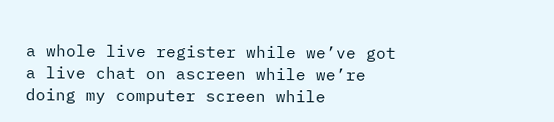a whole live register while we’ve got a live chat on ascreen while we’re doing my computer screen while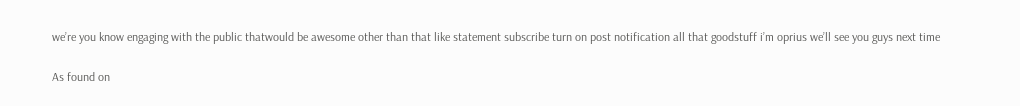we’re you know engaging with the public thatwould be awesome other than that like statement subscribe turn on post notification all that goodstuff i’m oprius we’ll see you guys next time

As found on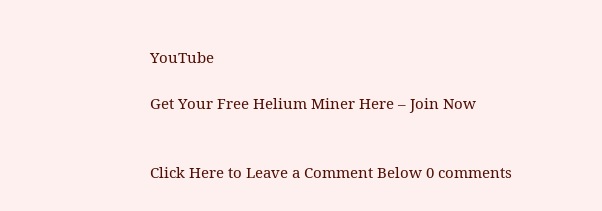YouTube

Get Your Free Helium Miner Here – Join Now


Click Here to Leave a Comment Below 0 comments